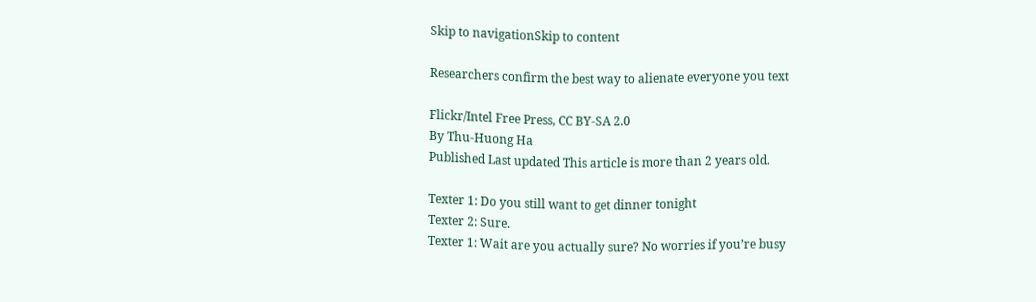Skip to navigationSkip to content

Researchers confirm the best way to alienate everyone you text

Flickr/Intel Free Press, CC BY-SA 2.0
By Thu-Huong Ha
Published Last updated This article is more than 2 years old.

Texter 1: Do you still want to get dinner tonight
Texter 2: Sure.
Texter 1: Wait are you actually sure? No worries if you’re busy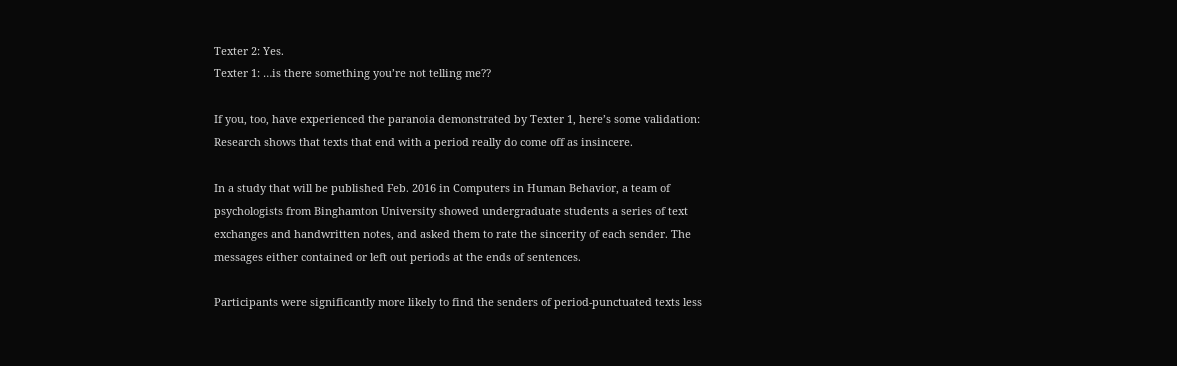Texter 2: Yes.
Texter 1: …is there something you’re not telling me??

If you, too, have experienced the paranoia demonstrated by Texter 1, here’s some validation: Research shows that texts that end with a period really do come off as insincere.

In a study that will be published Feb. 2016 in Computers in Human Behavior, a team of psychologists from Binghamton University showed undergraduate students a series of text exchanges and handwritten notes, and asked them to rate the sincerity of each sender. The messages either contained or left out periods at the ends of sentences.

Participants were significantly more likely to find the senders of period-punctuated texts less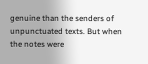genuine than the senders of unpunctuated texts. But when the notes were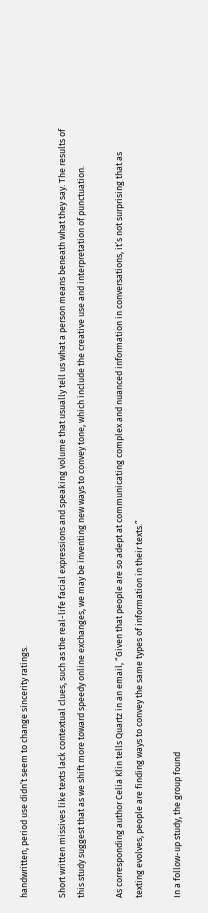handwritten, period use didn’t seem to change sincerity ratings.

Short written missives like texts lack contextual clues, such as the real-life facial expressions and speaking volume that usually tell us what a person means beneath what they say. The results of this study suggest that as we shift more toward speedy online exchanges, we may be inventing new ways to convey tone, which include the creative use and interpretation of punctuation.

As corresponding author Celia Klin tells Quartz in an email, “Given that people are so adept at communicating complex and nuanced information in conversations, it’s not surprising that as texting evolves, people are finding ways to convey the same types of information in their texts.”

In a follow-up study, the group found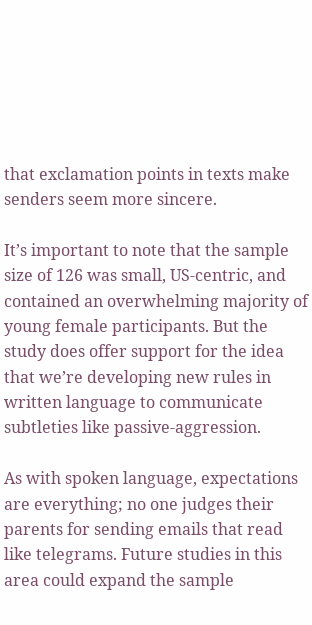that exclamation points in texts make senders seem more sincere.

It’s important to note that the sample size of 126 was small, US-centric, and contained an overwhelming majority of young female participants. But the study does offer support for the idea that we’re developing new rules in written language to communicate subtleties like passive-aggression.

As with spoken language, expectations are everything; no one judges their parents for sending emails that read like telegrams. Future studies in this area could expand the sample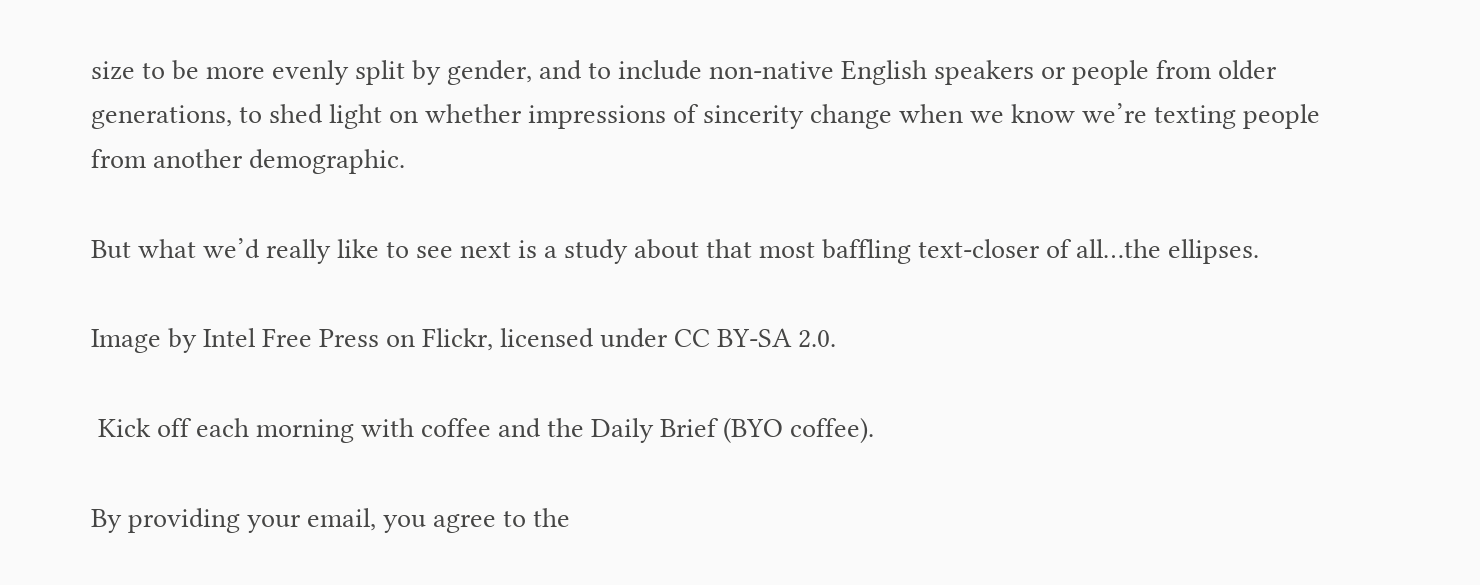size to be more evenly split by gender, and to include non-native English speakers or people from older generations, to shed light on whether impressions of sincerity change when we know we’re texting people from another demographic.

But what we’d really like to see next is a study about that most baffling text-closer of all…the ellipses.

Image by Intel Free Press on Flickr, licensed under CC BY-SA 2.0.

 Kick off each morning with coffee and the Daily Brief (BYO coffee).

By providing your email, you agree to the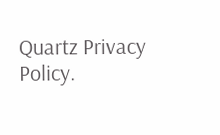Quartz Privacy Policy.